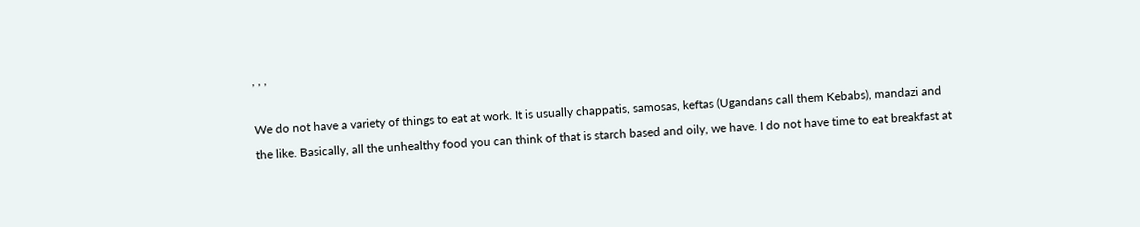, , ,

We do not have a variety of things to eat at work. It is usually chappatis, samosas, keftas (Ugandans call them Kebabs), mandazi and the like. Basically, all the unhealthy food you can think of that is starch based and oily, we have. I do not have time to eat breakfast at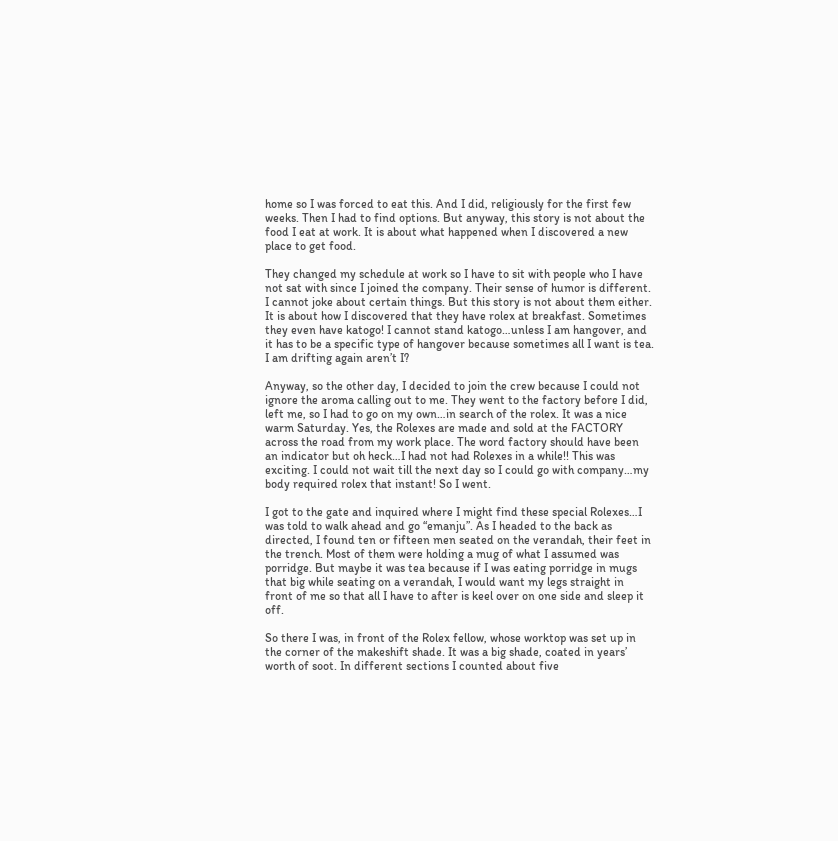home so I was forced to eat this. And I did, religiously for the first few weeks. Then I had to find options. But anyway, this story is not about the food I eat at work. It is about what happened when I discovered a new place to get food.

They changed my schedule at work so I have to sit with people who I have not sat with since I joined the company. Their sense of humor is different. I cannot joke about certain things. But this story is not about them either. It is about how I discovered that they have rolex at breakfast. Sometimes they even have katogo! I cannot stand katogo…unless I am hangover, and it has to be a specific type of hangover because sometimes all I want is tea. I am drifting again aren’t I?

Anyway, so the other day, I decided to join the crew because I could not ignore the aroma calling out to me. They went to the factory before I did, left me, so I had to go on my own…in search of the rolex. It was a nice warm Saturday. Yes, the Rolexes are made and sold at the FACTORY across the road from my work place. The word factory should have been an indicator but oh heck…I had not had Rolexes in a while!! This was exciting. I could not wait till the next day so I could go with company…my body required rolex that instant! So I went.

I got to the gate and inquired where I might find these special Rolexes…I was told to walk ahead and go “emanju”. As I headed to the back as directed, I found ten or fifteen men seated on the verandah, their feet in the trench. Most of them were holding a mug of what I assumed was porridge. But maybe it was tea because if I was eating porridge in mugs that big while seating on a verandah, I would want my legs straight in front of me so that all I have to after is keel over on one side and sleep it off.

So there I was, in front of the Rolex fellow, whose worktop was set up in the corner of the makeshift shade. It was a big shade, coated in years’ worth of soot. In different sections I counted about five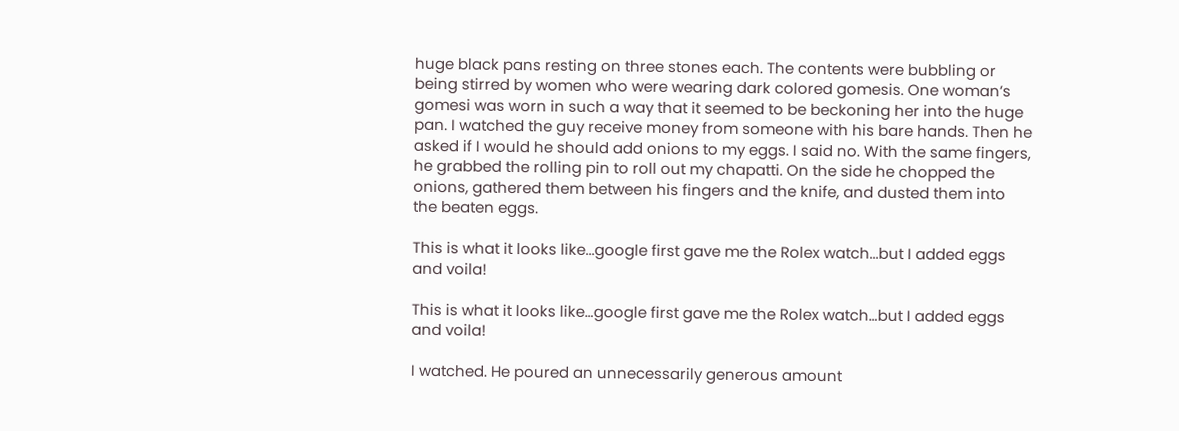huge black pans resting on three stones each. The contents were bubbling or being stirred by women who were wearing dark colored gomesis. One woman’s gomesi was worn in such a way that it seemed to be beckoning her into the huge pan. I watched the guy receive money from someone with his bare hands. Then he asked if I would he should add onions to my eggs. I said no. With the same fingers, he grabbed the rolling pin to roll out my chapatti. On the side he chopped the onions, gathered them between his fingers and the knife, and dusted them into the beaten eggs.

This is what it looks like...google first gave me the Rolex watch...but I added eggs and voila!

This is what it looks like…google first gave me the Rolex watch…but I added eggs and voila!

I watched. He poured an unnecessarily generous amount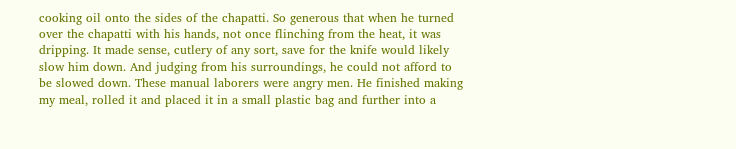cooking oil onto the sides of the chapatti. So generous that when he turned over the chapatti with his hands, not once flinching from the heat, it was dripping. It made sense, cutlery of any sort, save for the knife would likely slow him down. And judging from his surroundings, he could not afford to be slowed down. These manual laborers were angry men. He finished making my meal, rolled it and placed it in a small plastic bag and further into a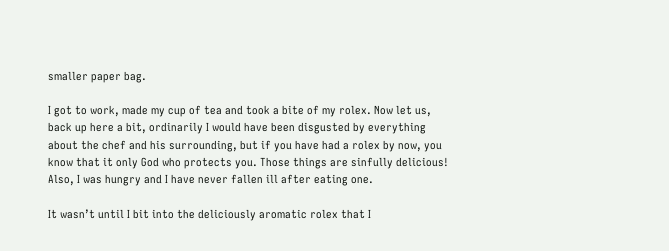smaller paper bag.

I got to work, made my cup of tea and took a bite of my rolex. Now let us, back up here a bit, ordinarily I would have been disgusted by everything about the chef and his surrounding, but if you have had a rolex by now, you know that it only God who protects you. Those things are sinfully delicious! Also, I was hungry and I have never fallen ill after eating one.

It wasn’t until I bit into the deliciously aromatic rolex that I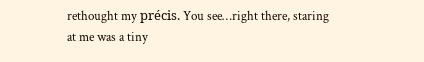rethought my précis. You see…right there, staring at me was a tiny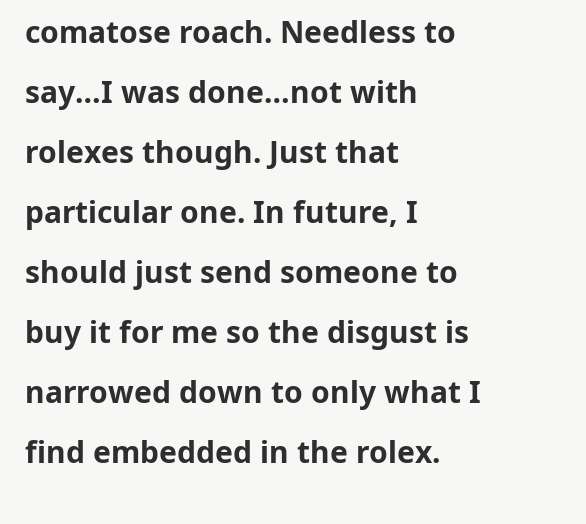comatose roach. Needless to say…I was done…not with rolexes though. Just that particular one. In future, I should just send someone to buy it for me so the disgust is narrowed down to only what I find embedded in the rolex.